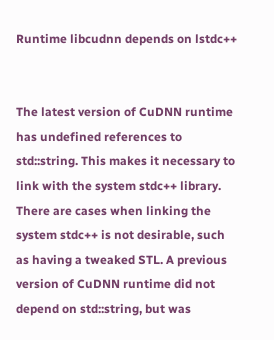Runtime libcudnn depends on lstdc++


The latest version of CuDNN runtime has undefined references to std::string. This makes it necessary to link with the system stdc++ library. There are cases when linking the system stdc++ is not desirable, such as having a tweaked STL. A previous version of CuDNN runtime did not depend on std::string, but was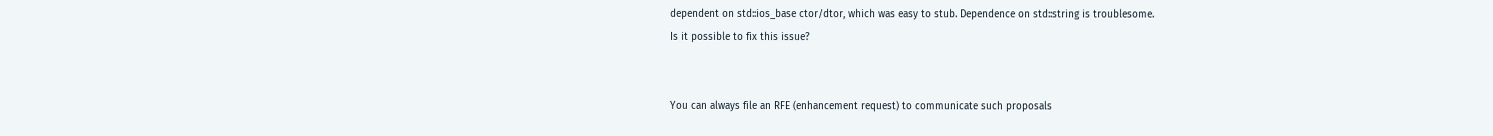dependent on std::ios_base ctor/dtor, which was easy to stub. Dependence on std::string is troublesome.
Is it possible to fix this issue?


You can always file an RFE (enhancement request) to communicate such proposals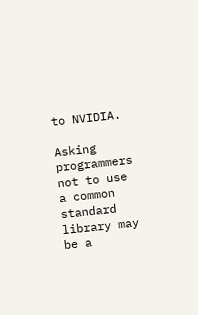to NVIDIA.

Asking programmers not to use a common standard library may be a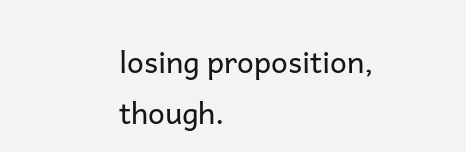losing proposition, though.